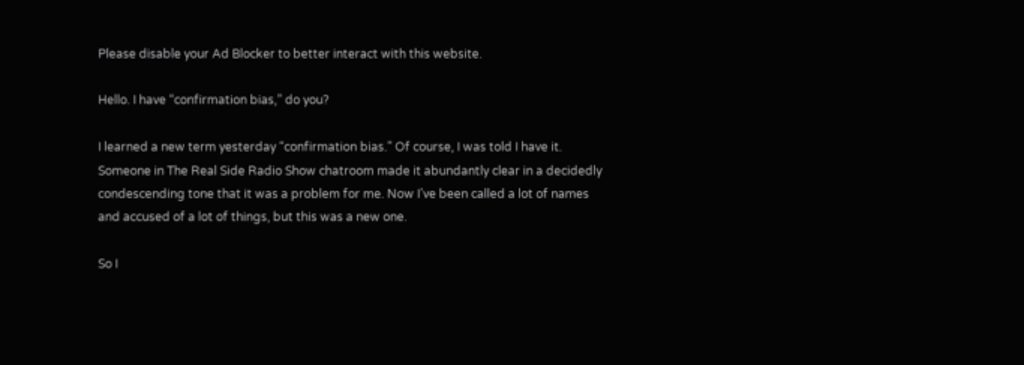Please disable your Ad Blocker to better interact with this website.

Hello. I have “confirmation bias,” do you?

I learned a new term yesterday “confirmation bias.” Of course, I was told I have it. Someone in The Real Side Radio Show chatroom made it abundantly clear in a decidedly condescending tone that it was a problem for me. Now I’ve been called a lot of names and accused of a lot of things, but this was a new one.

So I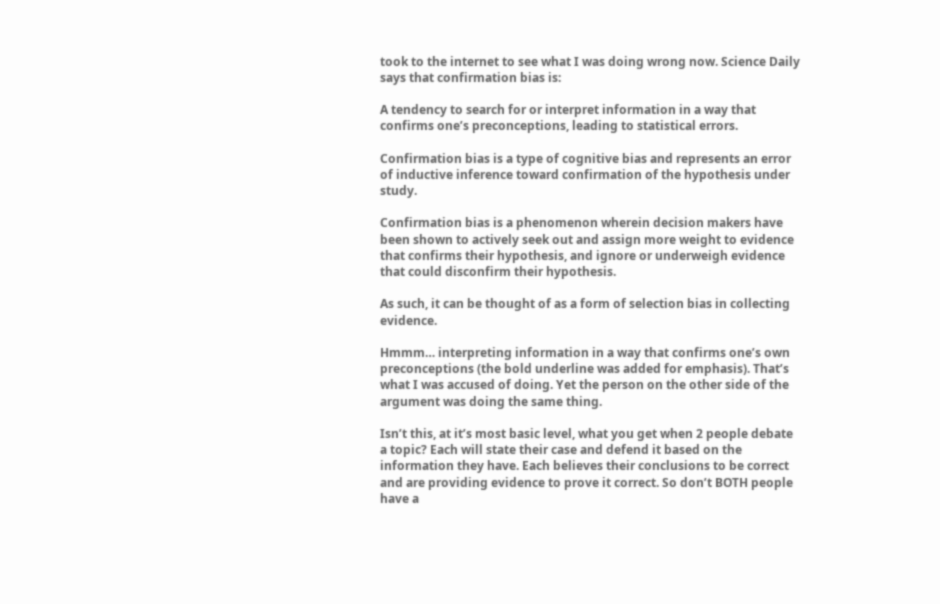took to the internet to see what I was doing wrong now. Science Daily says that confirmation bias is:

A tendency to search for or interpret information in a way that confirms one’s preconceptions, leading to statistical errors.

Confirmation bias is a type of cognitive bias and represents an error of inductive inference toward confirmation of the hypothesis under study.

Confirmation bias is a phenomenon wherein decision makers have been shown to actively seek out and assign more weight to evidence that confirms their hypothesis, and ignore or underweigh evidence that could disconfirm their hypothesis.

As such, it can be thought of as a form of selection bias in collecting evidence.

Hmmm… interpreting information in a way that confirms one’s own preconceptions (the bold underline was added for emphasis). That’s what I was accused of doing. Yet the person on the other side of the argument was doing the same thing.

Isn’t this, at it’s most basic level, what you get when 2 people debate a topic? Each will state their case and defend it based on the information they have. Each believes their conclusions to be correct and are providing evidence to prove it correct. So don’t BOTH people have a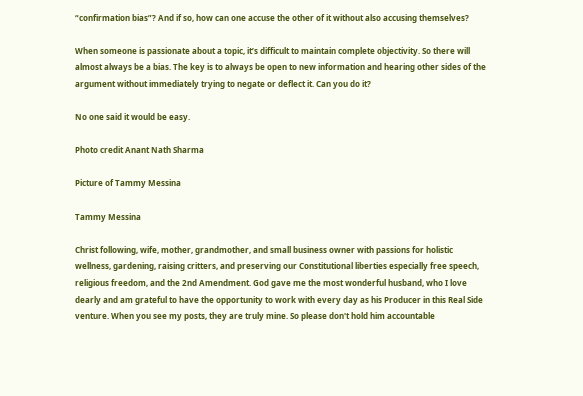“confirmation bias”? And if so, how can one accuse the other of it without also accusing themselves?

When someone is passionate about a topic, it’s difficult to maintain complete objectivity. So there will almost always be a bias. The key is to always be open to new information and hearing other sides of the argument without immediately trying to negate or deflect it. Can you do it?

No one said it would be easy.

Photo credit Anant Nath Sharma

Picture of Tammy Messina

Tammy Messina

Christ following, wife, mother, grandmother, and small business owner with passions for holistic wellness, gardening, raising critters, and preserving our Constitutional liberties especially free speech, religious freedom, and the 2nd Amendment. God gave me the most wonderful husband, who I love dearly and am grateful to have the opportunity to work with every day as his Producer in this Real Side venture. When you see my posts, they are truly mine. So please don't hold him accountable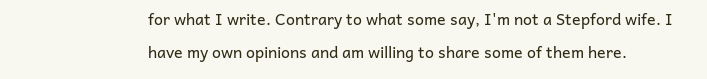for what I write. Contrary to what some say, I'm not a Stepford wife. I have my own opinions and am willing to share some of them here.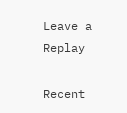Leave a Replay

Recent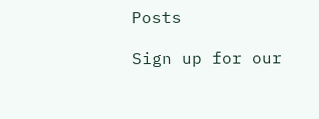Posts

Sign up for our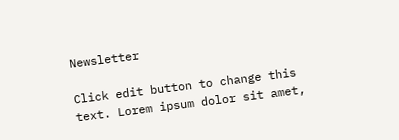Newsletter

Click edit button to change this text. Lorem ipsum dolor sit amet,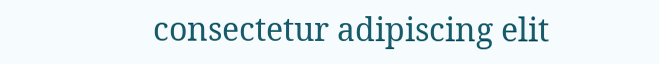consectetur adipiscing elit